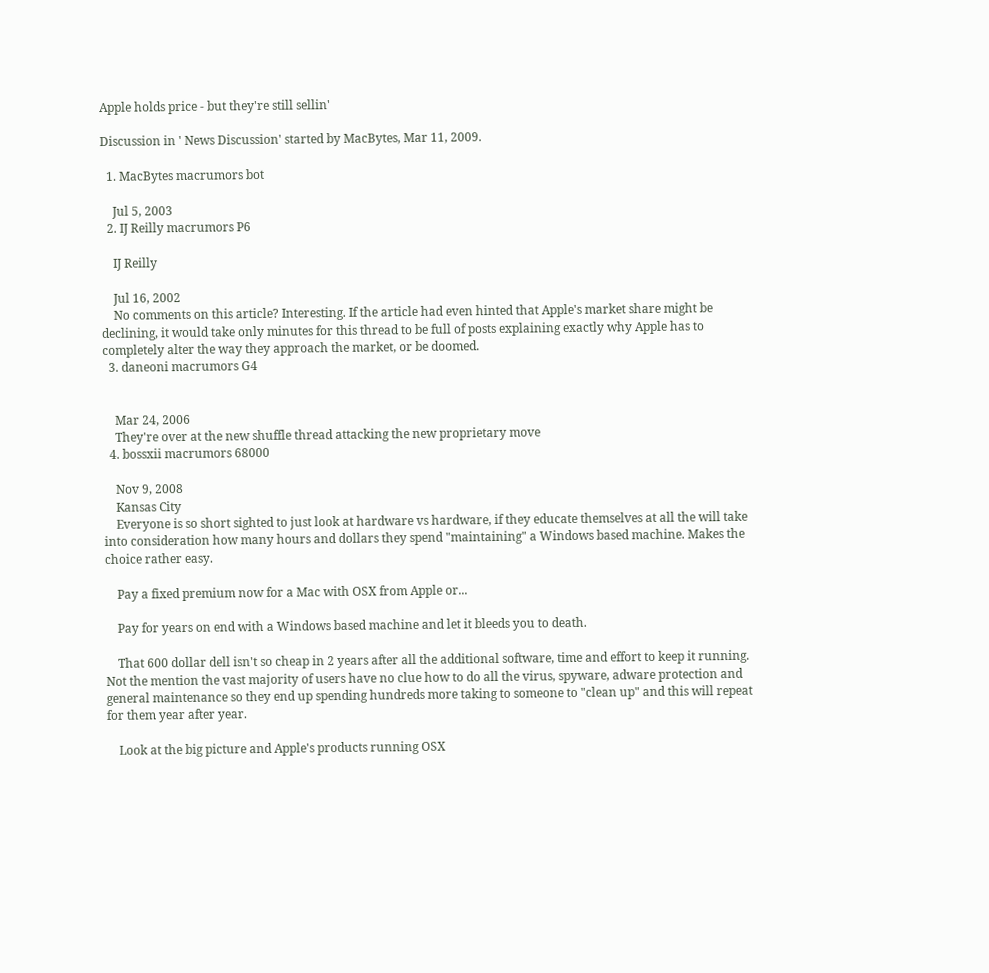Apple holds price - but they're still sellin'

Discussion in ' News Discussion' started by MacBytes, Mar 11, 2009.

  1. MacBytes macrumors bot

    Jul 5, 2003
  2. IJ Reilly macrumors P6

    IJ Reilly

    Jul 16, 2002
    No comments on this article? Interesting. If the article had even hinted that Apple's market share might be declining, it would take only minutes for this thread to be full of posts explaining exactly why Apple has to completely alter the way they approach the market, or be doomed.
  3. daneoni macrumors G4


    Mar 24, 2006
    They're over at the new shuffle thread attacking the new proprietary move
  4. bossxii macrumors 68000

    Nov 9, 2008
    Kansas City
    Everyone is so short sighted to just look at hardware vs hardware, if they educate themselves at all the will take into consideration how many hours and dollars they spend "maintaining" a Windows based machine. Makes the choice rather easy.

    Pay a fixed premium now for a Mac with OSX from Apple or...

    Pay for years on end with a Windows based machine and let it bleeds you to death.

    That 600 dollar dell isn't so cheap in 2 years after all the additional software, time and effort to keep it running. Not the mention the vast majority of users have no clue how to do all the virus, spyware, adware protection and general maintenance so they end up spending hundreds more taking to someone to "clean up" and this will repeat for them year after year.

    Look at the big picture and Apple's products running OSX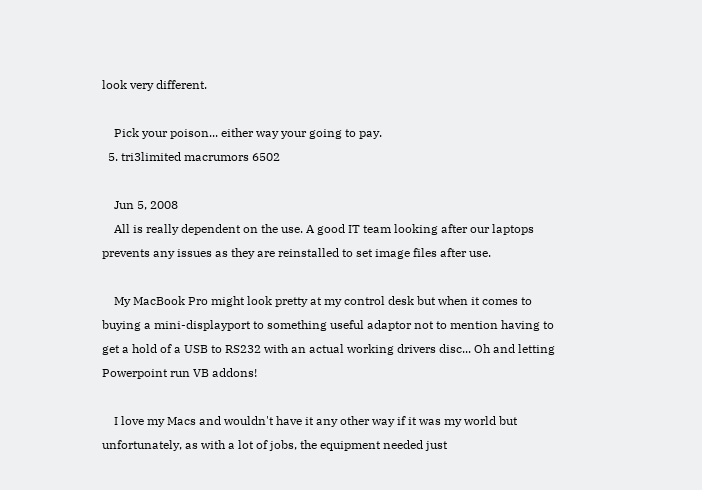look very different.

    Pick your poison... either way your going to pay.
  5. tri3limited macrumors 6502

    Jun 5, 2008
    All is really dependent on the use. A good IT team looking after our laptops prevents any issues as they are reinstalled to set image files after use.

    My MacBook Pro might look pretty at my control desk but when it comes to buying a mini-displayport to something useful adaptor not to mention having to get a hold of a USB to RS232 with an actual working drivers disc... Oh and letting Powerpoint run VB addons!

    I love my Macs and wouldn't have it any other way if it was my world but unfortunately, as with a lot of jobs, the equipment needed just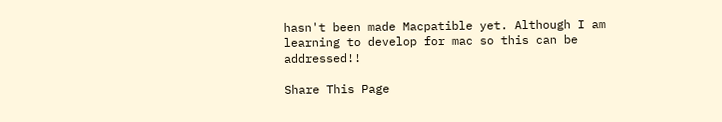hasn't been made Macpatible yet. Although I am learning to develop for mac so this can be addressed!!

Share This Page